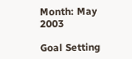Month: May 2003

Goal Setting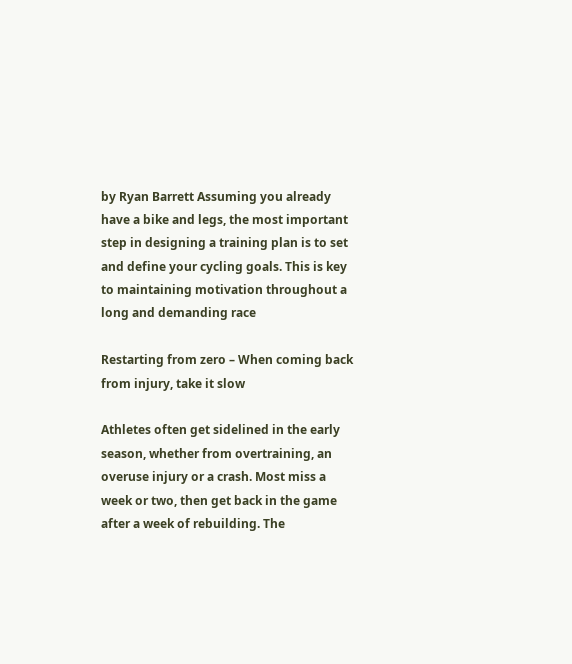by Ryan Barrett Assuming you already have a bike and legs, the most important step in designing a training plan is to set and define your cycling goals. This is key to maintaining motivation throughout a long and demanding race

Restarting from zero – When coming back from injury, take it slow

Athletes often get sidelined in the early season, whether from overtraining, an overuse injury or a crash. Most miss a week or two, then get back in the game after a week of rebuilding. The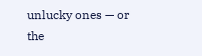unlucky ones — or the